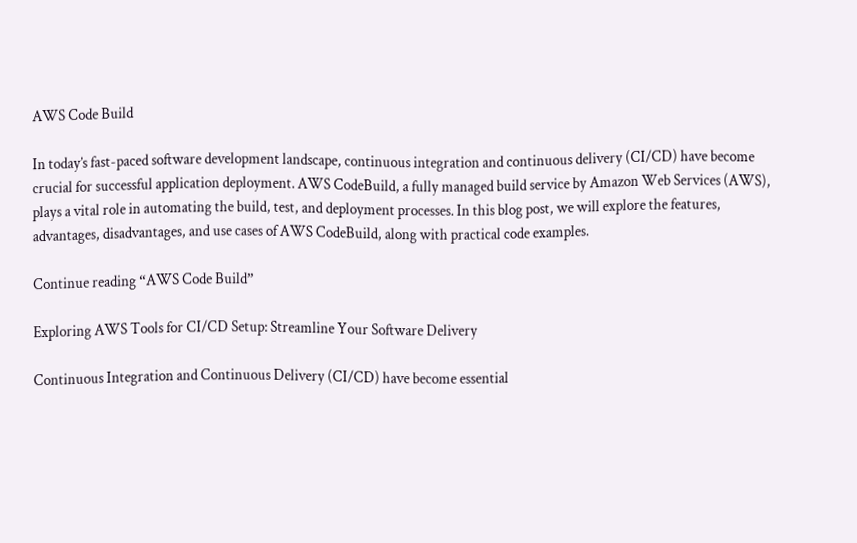AWS Code Build

In today’s fast-paced software development landscape, continuous integration and continuous delivery (CI/CD) have become crucial for successful application deployment. AWS CodeBuild, a fully managed build service by Amazon Web Services (AWS), plays a vital role in automating the build, test, and deployment processes. In this blog post, we will explore the features, advantages, disadvantages, and use cases of AWS CodeBuild, along with practical code examples.

Continue reading “AWS Code Build”

Exploring AWS Tools for CI/CD Setup: Streamline Your Software Delivery

Continuous Integration and Continuous Delivery (CI/CD) have become essential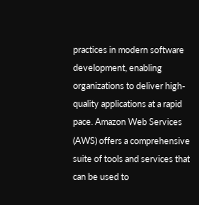practices in modern software development, enabling organizations to deliver high-quality applications at a rapid pace. Amazon Web Services (AWS) offers a comprehensive suite of tools and services that can be used to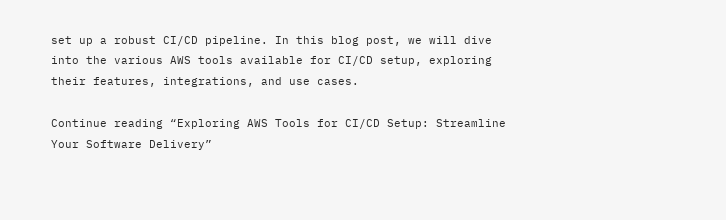set up a robust CI/CD pipeline. In this blog post, we will dive into the various AWS tools available for CI/CD setup, exploring their features, integrations, and use cases.

Continue reading “Exploring AWS Tools for CI/CD Setup: Streamline Your Software Delivery”